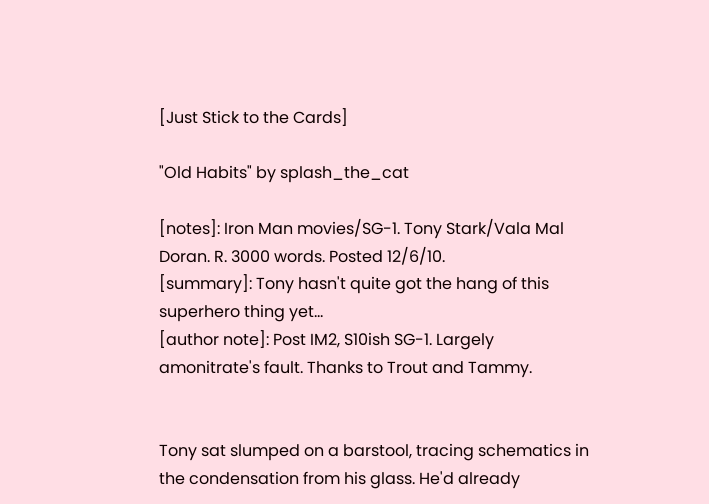[Just Stick to the Cards]

"Old Habits" by splash_the_cat

[notes]: Iron Man movies/SG-1. Tony Stark/Vala Mal Doran. R. 3000 words. Posted 12/6/10.
[summary]: Tony hasn't quite got the hang of this superhero thing yet…
[author note]: Post IM2, S10ish SG-1. Largely amonitrate's fault. Thanks to Trout and Tammy.


Tony sat slumped on a barstool, tracing schematics in the condensation from his glass. He'd already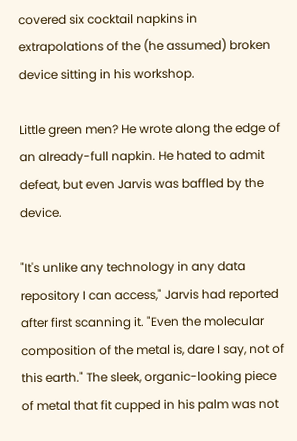covered six cocktail napkins in extrapolations of the (he assumed) broken device sitting in his workshop.

Little green men? He wrote along the edge of an already-full napkin. He hated to admit defeat, but even Jarvis was baffled by the device.

"It's unlike any technology in any data repository I can access," Jarvis had reported after first scanning it. "Even the molecular composition of the metal is, dare I say, not of this earth." The sleek, organic-looking piece of metal that fit cupped in his palm was not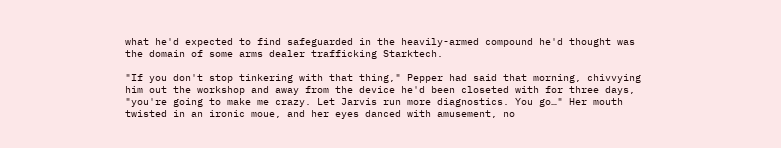what he'd expected to find safeguarded in the heavily-armed compound he'd thought was the domain of some arms dealer trafficking Starktech.

"If you don't stop tinkering with that thing," Pepper had said that morning, chivvying him out the workshop and away from the device he'd been closeted with for three days, "you're going to make me crazy. Let Jarvis run more diagnostics. You go…" Her mouth twisted in an ironic moue, and her eyes danced with amusement, no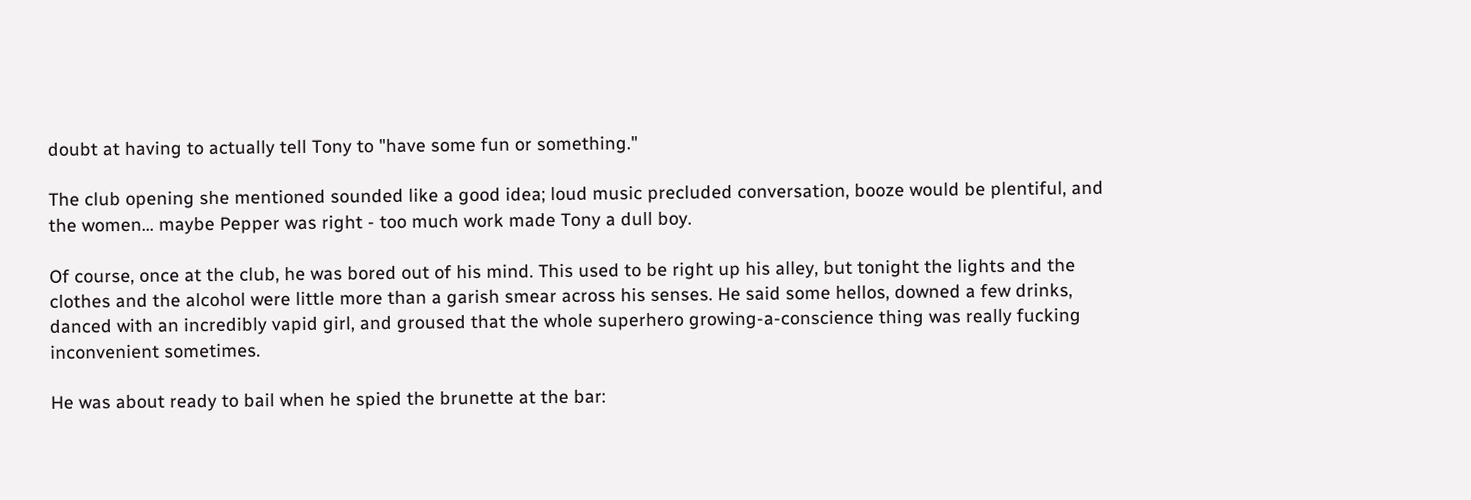doubt at having to actually tell Tony to "have some fun or something."

The club opening she mentioned sounded like a good idea; loud music precluded conversation, booze would be plentiful, and the women… maybe Pepper was right - too much work made Tony a dull boy.

Of course, once at the club, he was bored out of his mind. This used to be right up his alley, but tonight the lights and the clothes and the alcohol were little more than a garish smear across his senses. He said some hellos, downed a few drinks, danced with an incredibly vapid girl, and groused that the whole superhero growing-a-conscience thing was really fucking inconvenient sometimes.

He was about ready to bail when he spied the brunette at the bar: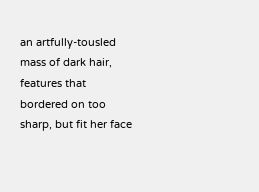an artfully-tousled mass of dark hair, features that bordered on too sharp, but fit her face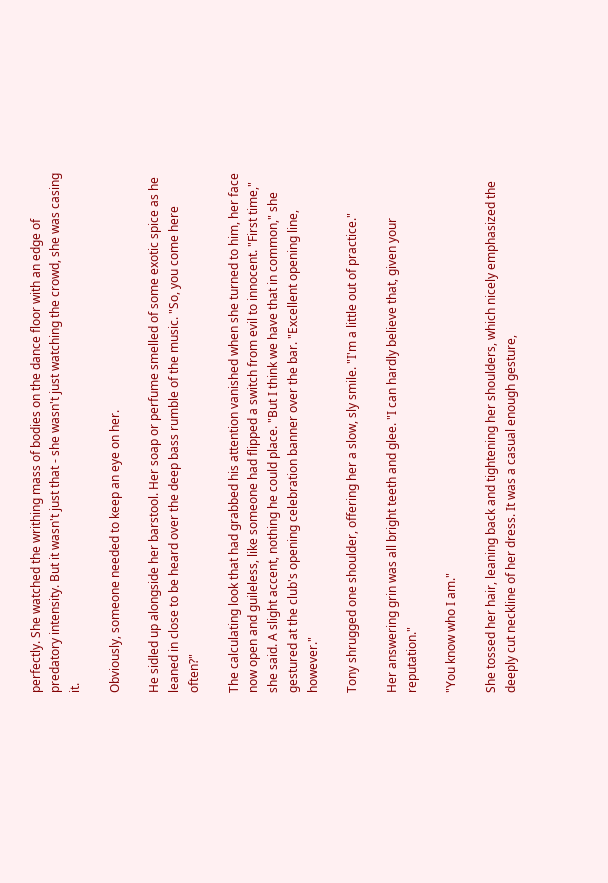perfectly. She watched the writhing mass of bodies on the dance floor with an edge of predatory intensity. But it wasn't just that - she wasn't just watching the crowd, she was casing it.

Obviously, someone needed to keep an eye on her.

He sidled up alongside her barstool. Her soap or perfume smelled of some exotic spice as he leaned in close to be heard over the deep bass rumble of the music. "So, you come here often?"

The calculating look that had grabbed his attention vanished when she turned to him, her face now open and guileless, like someone had flipped a switch from evil to innocent. "First time," she said. A slight accent, nothing he could place. "But I think we have that in common," she gestured at the club's opening celebration banner over the bar. "Excellent opening line, however."

Tony shrugged one shoulder, offering her a slow, sly smile. "I'm a little out of practice."

Her answering grin was all bright teeth and glee. "I can hardly believe that, given your reputation."

"You know who I am."

She tossed her hair, leaning back and tightening her shoulders, which nicely emphasized the deeply cut neckline of her dress. It was a casual enough gesture,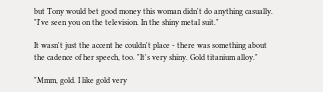but Tony would bet good money this woman didn't do anything casually. "I've seen you on the television. In the shiny metal suit."

It wasn't just the accent he couldn't place - there was something about the cadence of her speech, too. "It's very shiny. Gold titanium alloy."

"Mmm, gold. I like gold very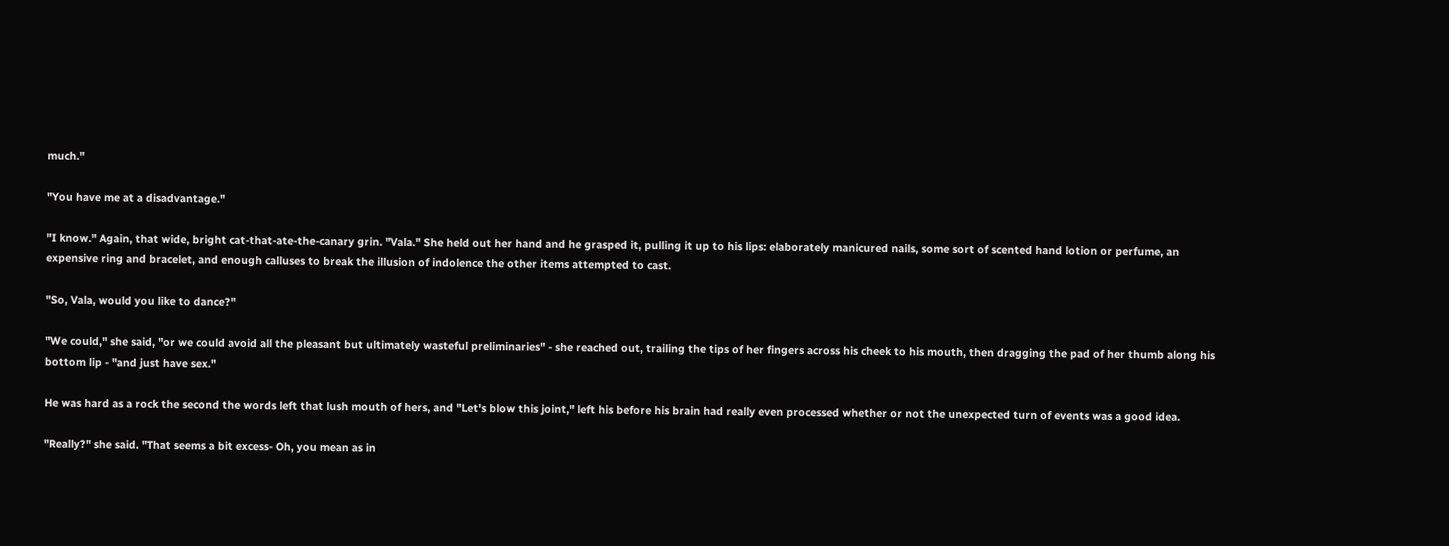much."

"You have me at a disadvantage."

"I know." Again, that wide, bright cat-that-ate-the-canary grin. "Vala." She held out her hand and he grasped it, pulling it up to his lips: elaborately manicured nails, some sort of scented hand lotion or perfume, an expensive ring and bracelet, and enough calluses to break the illusion of indolence the other items attempted to cast.

"So, Vala, would you like to dance?"

"We could," she said, "or we could avoid all the pleasant but ultimately wasteful preliminaries" - she reached out, trailing the tips of her fingers across his cheek to his mouth, then dragging the pad of her thumb along his bottom lip - "and just have sex."

He was hard as a rock the second the words left that lush mouth of hers, and "Let's blow this joint," left his before his brain had really even processed whether or not the unexpected turn of events was a good idea.

"Really?" she said. "That seems a bit excess- Oh, you mean as in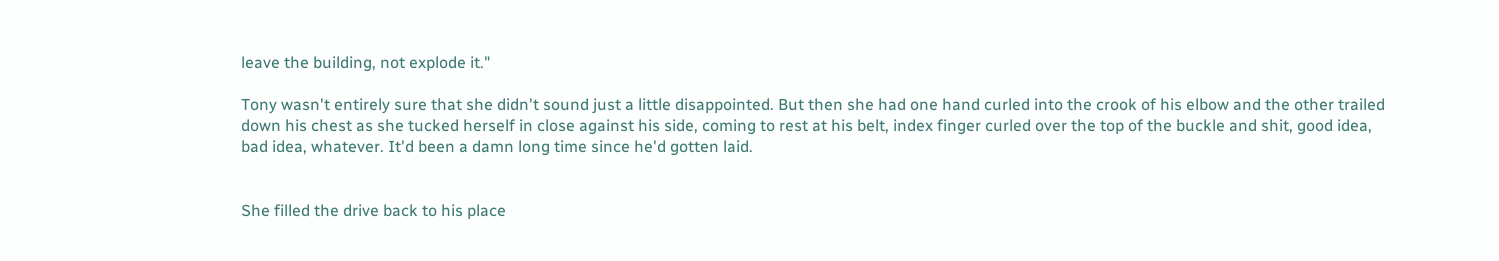leave the building, not explode it."

Tony wasn't entirely sure that she didn't sound just a little disappointed. But then she had one hand curled into the crook of his elbow and the other trailed down his chest as she tucked herself in close against his side, coming to rest at his belt, index finger curled over the top of the buckle and shit, good idea, bad idea, whatever. It'd been a damn long time since he'd gotten laid.


She filled the drive back to his place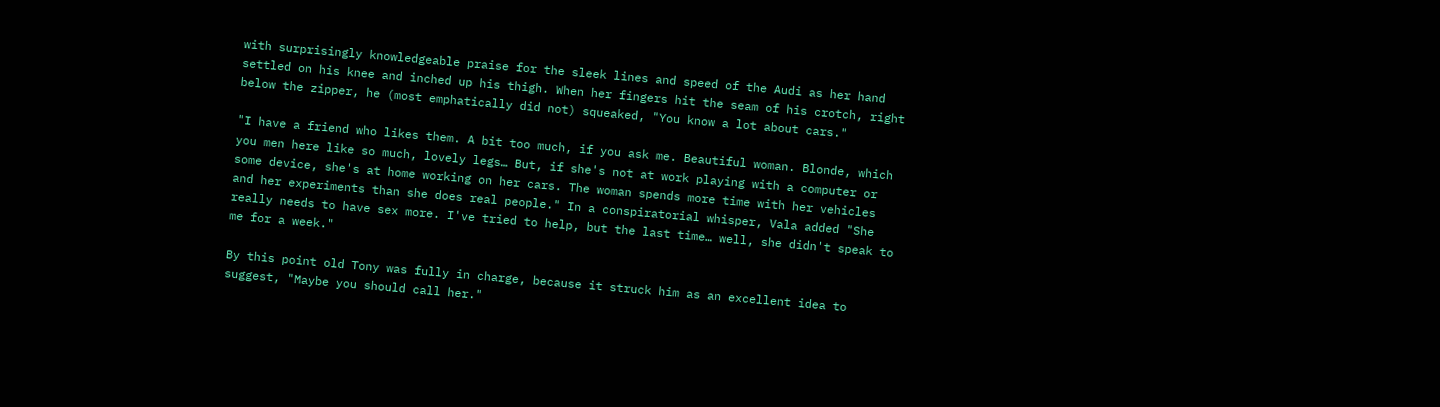with surprisingly knowledgeable praise for the sleek lines and speed of the Audi as her hand settled on his knee and inched up his thigh. When her fingers hit the seam of his crotch, right below the zipper, he (most emphatically did not) squeaked, "You know a lot about cars."

"I have a friend who likes them. A bit too much, if you ask me. Beautiful woman. Blonde, which you men here like so much, lovely legs… But, if she's not at work playing with a computer or some device, she's at home working on her cars. The woman spends more time with her vehicles and her experiments than she does real people." In a conspiratorial whisper, Vala added "She really needs to have sex more. I've tried to help, but the last time… well, she didn't speak to me for a week."

By this point old Tony was fully in charge, because it struck him as an excellent idea to suggest, "Maybe you should call her."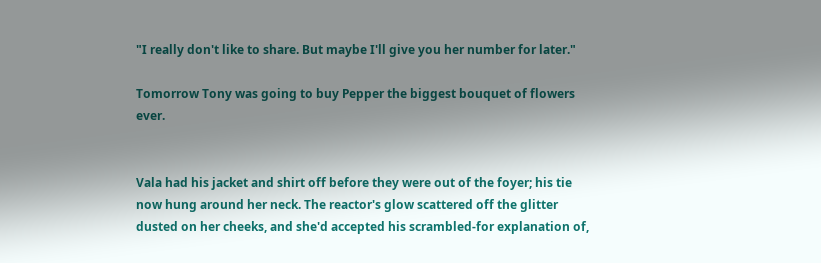"I really don't like to share. But maybe I'll give you her number for later."

Tomorrow Tony was going to buy Pepper the biggest bouquet of flowers ever.


Vala had his jacket and shirt off before they were out of the foyer; his tie now hung around her neck. The reactor's glow scattered off the glitter dusted on her cheeks, and she'd accepted his scrambled-for explanation of,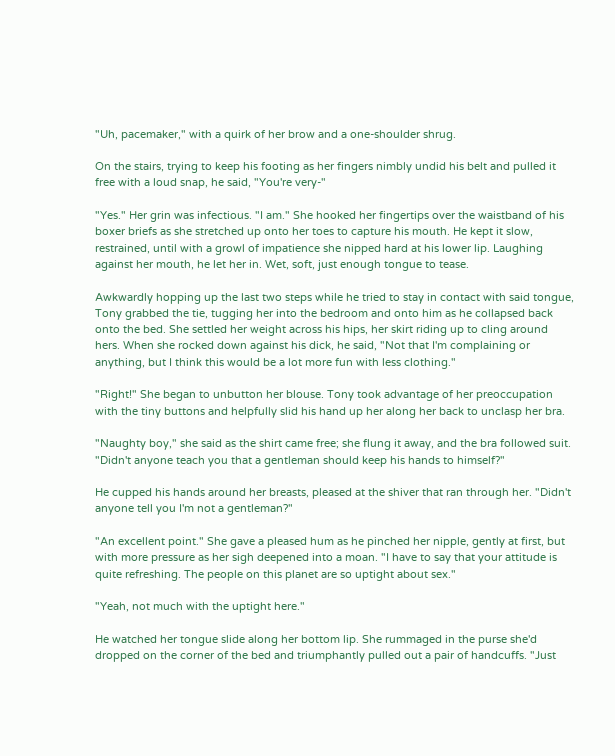"Uh, pacemaker," with a quirk of her brow and a one-shoulder shrug.

On the stairs, trying to keep his footing as her fingers nimbly undid his belt and pulled it free with a loud snap, he said, "You're very-"

"Yes." Her grin was infectious. "I am." She hooked her fingertips over the waistband of his boxer briefs as she stretched up onto her toes to capture his mouth. He kept it slow, restrained, until with a growl of impatience she nipped hard at his lower lip. Laughing against her mouth, he let her in. Wet, soft, just enough tongue to tease.

Awkwardly hopping up the last two steps while he tried to stay in contact with said tongue, Tony grabbed the tie, tugging her into the bedroom and onto him as he collapsed back onto the bed. She settled her weight across his hips, her skirt riding up to cling around hers. When she rocked down against his dick, he said, "Not that I'm complaining or anything, but I think this would be a lot more fun with less clothing."

"Right!" She began to unbutton her blouse. Tony took advantage of her preoccupation with the tiny buttons and helpfully slid his hand up her along her back to unclasp her bra.

"Naughty boy," she said as the shirt came free; she flung it away, and the bra followed suit. "Didn't anyone teach you that a gentleman should keep his hands to himself?"

He cupped his hands around her breasts, pleased at the shiver that ran through her. "Didn't anyone tell you I'm not a gentleman?"

"An excellent point." She gave a pleased hum as he pinched her nipple, gently at first, but with more pressure as her sigh deepened into a moan. "I have to say that your attitude is quite refreshing. The people on this planet are so uptight about sex."

"Yeah, not much with the uptight here."

He watched her tongue slide along her bottom lip. She rummaged in the purse she'd dropped on the corner of the bed and triumphantly pulled out a pair of handcuffs. "Just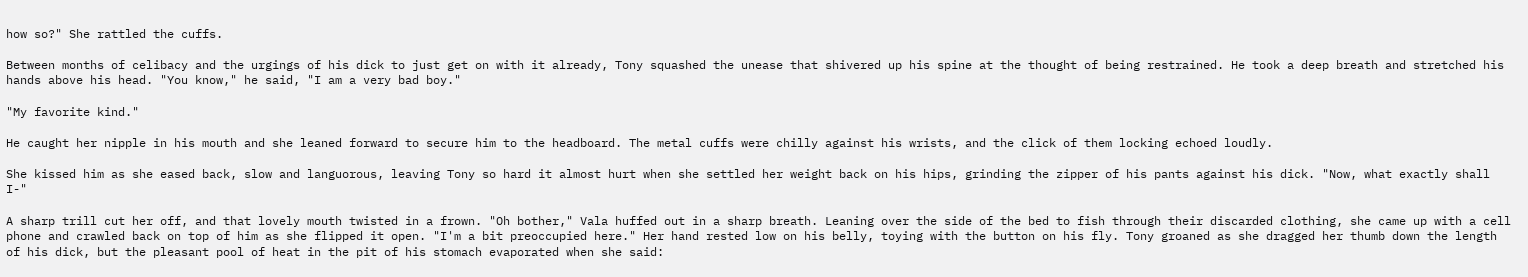how so?" She rattled the cuffs.

Between months of celibacy and the urgings of his dick to just get on with it already, Tony squashed the unease that shivered up his spine at the thought of being restrained. He took a deep breath and stretched his hands above his head. "You know," he said, "I am a very bad boy."

"My favorite kind."

He caught her nipple in his mouth and she leaned forward to secure him to the headboard. The metal cuffs were chilly against his wrists, and the click of them locking echoed loudly.

She kissed him as she eased back, slow and languorous, leaving Tony so hard it almost hurt when she settled her weight back on his hips, grinding the zipper of his pants against his dick. "Now, what exactly shall I-"

A sharp trill cut her off, and that lovely mouth twisted in a frown. "Oh bother," Vala huffed out in a sharp breath. Leaning over the side of the bed to fish through their discarded clothing, she came up with a cell phone and crawled back on top of him as she flipped it open. "I'm a bit preoccupied here." Her hand rested low on his belly, toying with the button on his fly. Tony groaned as she dragged her thumb down the length of his dick, but the pleasant pool of heat in the pit of his stomach evaporated when she said: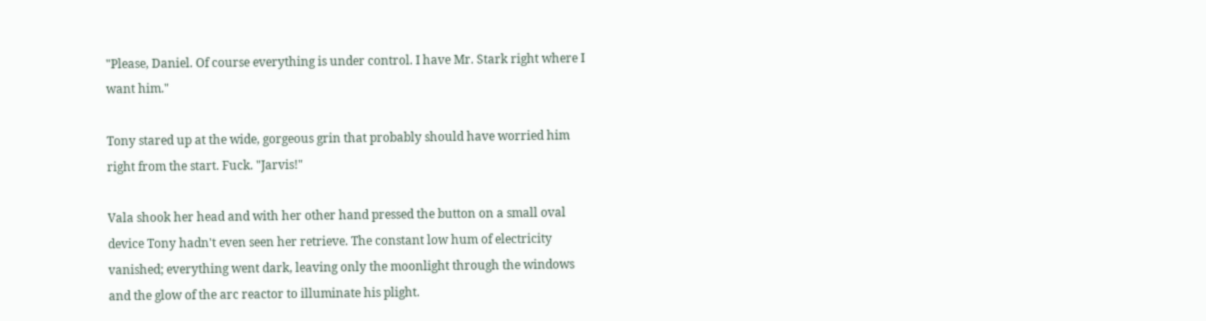"Please, Daniel. Of course everything is under control. I have Mr. Stark right where I want him."

Tony stared up at the wide, gorgeous grin that probably should have worried him right from the start. Fuck. "Jarvis!"

Vala shook her head and with her other hand pressed the button on a small oval device Tony hadn't even seen her retrieve. The constant low hum of electricity vanished; everything went dark, leaving only the moonlight through the windows and the glow of the arc reactor to illuminate his plight.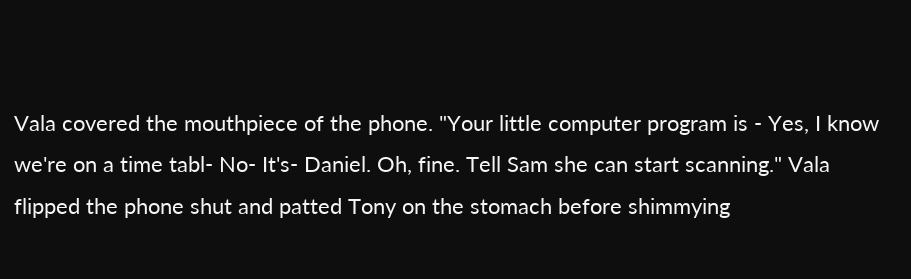Vala covered the mouthpiece of the phone. "Your little computer program is - Yes, I know we're on a time tabl- No- It's- Daniel. Oh, fine. Tell Sam she can start scanning." Vala flipped the phone shut and patted Tony on the stomach before shimmying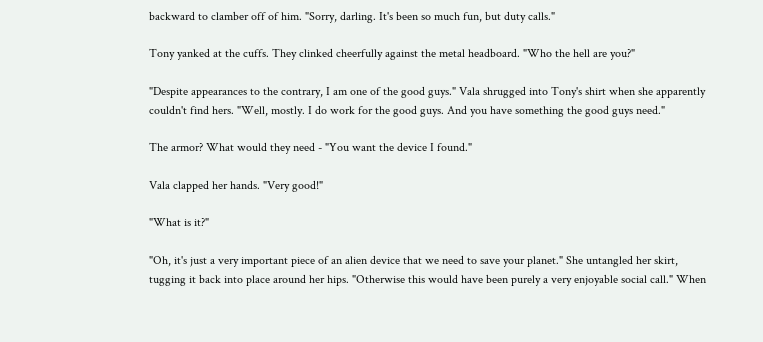backward to clamber off of him. "Sorry, darling. It's been so much fun, but duty calls."

Tony yanked at the cuffs. They clinked cheerfully against the metal headboard. "Who the hell are you?"

"Despite appearances to the contrary, I am one of the good guys." Vala shrugged into Tony's shirt when she apparently couldn't find hers. "Well, mostly. I do work for the good guys. And you have something the good guys need."

The armor? What would they need - "You want the device I found."

Vala clapped her hands. "Very good!"

"What is it?"

"Oh, it's just a very important piece of an alien device that we need to save your planet." She untangled her skirt, tugging it back into place around her hips. "Otherwise this would have been purely a very enjoyable social call." When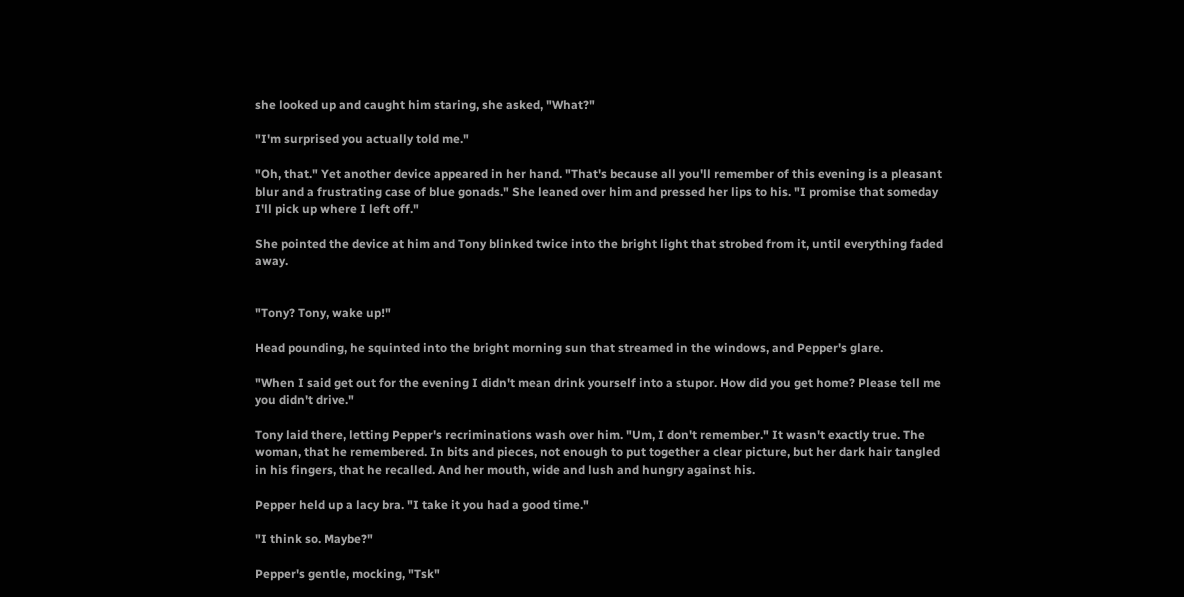she looked up and caught him staring, she asked, "What?"

"I'm surprised you actually told me."

"Oh, that." Yet another device appeared in her hand. "That's because all you'll remember of this evening is a pleasant blur and a frustrating case of blue gonads." She leaned over him and pressed her lips to his. "I promise that someday I'll pick up where I left off."

She pointed the device at him and Tony blinked twice into the bright light that strobed from it, until everything faded away.


"Tony? Tony, wake up!"

Head pounding, he squinted into the bright morning sun that streamed in the windows, and Pepper's glare.

"When I said get out for the evening I didn't mean drink yourself into a stupor. How did you get home? Please tell me you didn't drive."

Tony laid there, letting Pepper's recriminations wash over him. "Um, I don't remember." It wasn't exactly true. The woman, that he remembered. In bits and pieces, not enough to put together a clear picture, but her dark hair tangled in his fingers, that he recalled. And her mouth, wide and lush and hungry against his.

Pepper held up a lacy bra. "I take it you had a good time."

"I think so. Maybe?"

Pepper's gentle, mocking, "Tsk"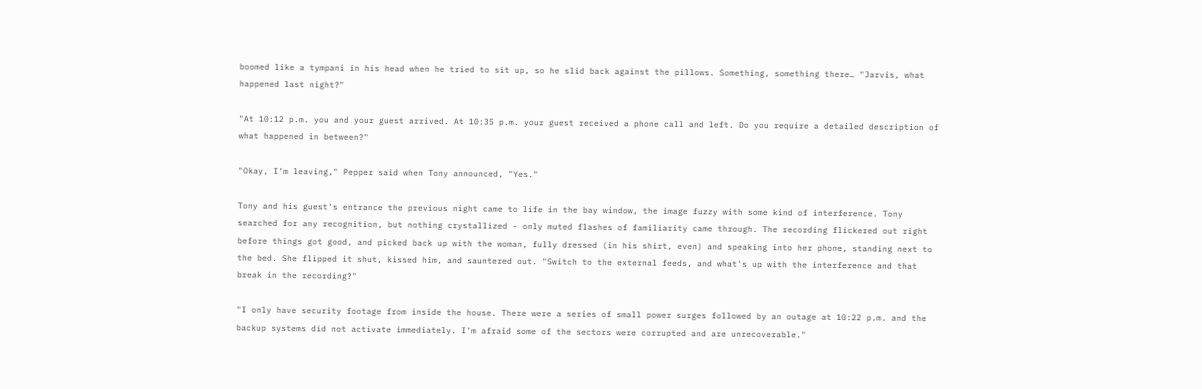boomed like a tympani in his head when he tried to sit up, so he slid back against the pillows. Something, something there… "Jarvis, what happened last night?"

"At 10:12 p.m. you and your guest arrived. At 10:35 p.m. your guest received a phone call and left. Do you require a detailed description of what happened in between?"

"Okay, I'm leaving," Pepper said when Tony announced, "Yes."

Tony and his guest's entrance the previous night came to life in the bay window, the image fuzzy with some kind of interference. Tony searched for any recognition, but nothing crystallized - only muted flashes of familiarity came through. The recording flickered out right before things got good, and picked back up with the woman, fully dressed (in his shirt, even) and speaking into her phone, standing next to the bed. She flipped it shut, kissed him, and sauntered out. "Switch to the external feeds, and what's up with the interference and that break in the recording?"

"I only have security footage from inside the house. There were a series of small power surges followed by an outage at 10:22 p.m. and the backup systems did not activate immediately. I'm afraid some of the sectors were corrupted and are unrecoverable."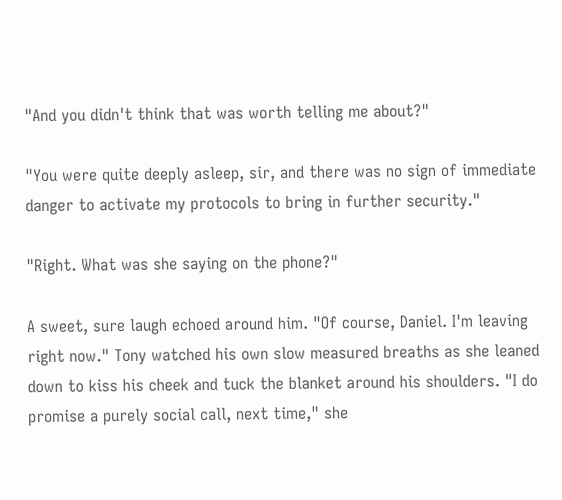"And you didn't think that was worth telling me about?"

"You were quite deeply asleep, sir, and there was no sign of immediate danger to activate my protocols to bring in further security."

"Right. What was she saying on the phone?"

A sweet, sure laugh echoed around him. "Of course, Daniel. I'm leaving right now." Tony watched his own slow measured breaths as she leaned down to kiss his cheek and tuck the blanket around his shoulders. "I do promise a purely social call, next time," she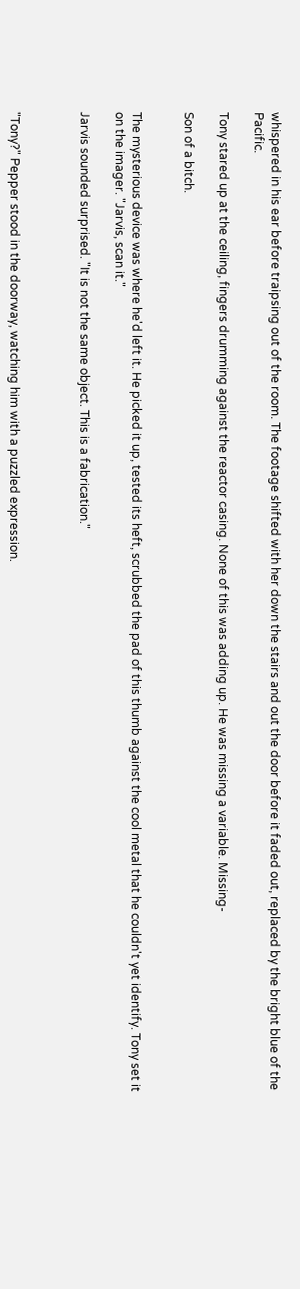whispered in his ear before traipsing out of the room. The footage shifted with her down the stairs and out the door before it faded out, replaced by the bright blue of the Pacific.

Tony stared up at the ceiling, fingers drumming against the reactor casing. None of this was adding up. He was missing a variable. Missing-

Son of a bitch.


The mysterious device was where he'd left it. He picked it up, tested its heft, scrubbed the pad of this thumb against the cool metal that he couldn't yet identify. Tony set it on the imager. "Jarvis, scan it."

Jarvis sounded surprised. "It is not the same object. This is a fabrication."



"Tony?" Pepper stood in the doorway, watching him with a puzzled expression.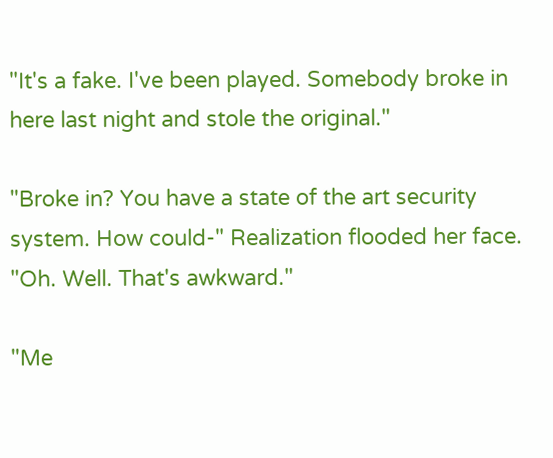"It's a fake. I've been played. Somebody broke in here last night and stole the original."

"Broke in? You have a state of the art security system. How could-" Realization flooded her face. "Oh. Well. That's awkward."

"Me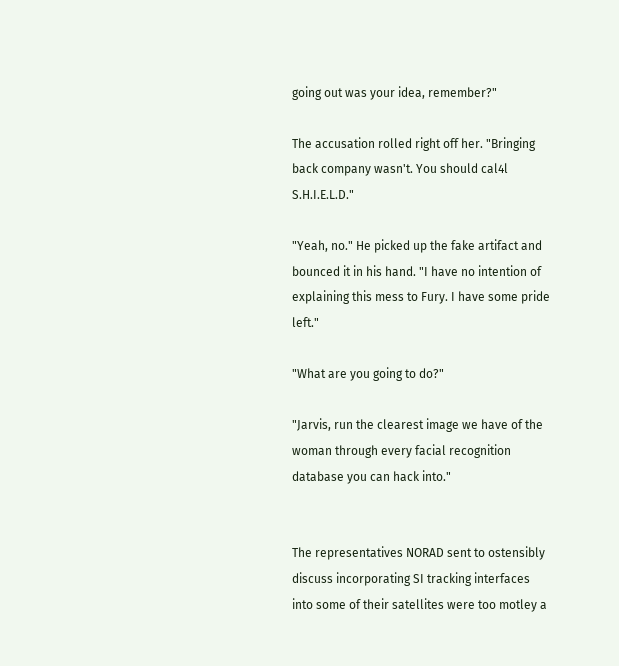going out was your idea, remember?"

The accusation rolled right off her. "Bringing back company wasn't. You should cal4l S.H.I.E.L.D."

"Yeah, no." He picked up the fake artifact and bounced it in his hand. "I have no intention of explaining this mess to Fury. I have some pride left."

"What are you going to do?"

"Jarvis, run the clearest image we have of the woman through every facial recognition database you can hack into."


The representatives NORAD sent to ostensibly discuss incorporating SI tracking interfaces into some of their satellites were too motley a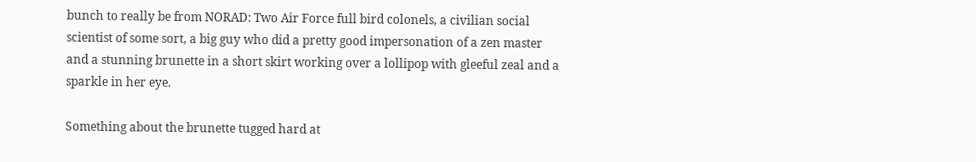bunch to really be from NORAD: Two Air Force full bird colonels, a civilian social scientist of some sort, a big guy who did a pretty good impersonation of a zen master and a stunning brunette in a short skirt working over a lollipop with gleeful zeal and a sparkle in her eye.

Something about the brunette tugged hard at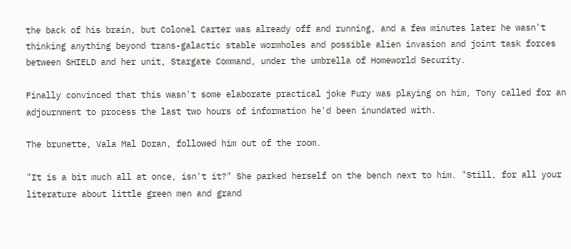the back of his brain, but Colonel Carter was already off and running, and a few minutes later he wasn't thinking anything beyond trans-galactic stable wormholes and possible alien invasion and joint task forces between SHIELD and her unit, Stargate Command, under the umbrella of Homeworld Security.

Finally convinced that this wasn't some elaborate practical joke Fury was playing on him, Tony called for an adjournment to process the last two hours of information he'd been inundated with.

The brunette, Vala Mal Doran, followed him out of the room.

"It is a bit much all at once, isn't it?" She parked herself on the bench next to him. "Still, for all your literature about little green men and grand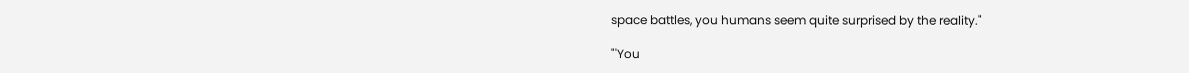space battles, you humans seem quite surprised by the reality."

"'You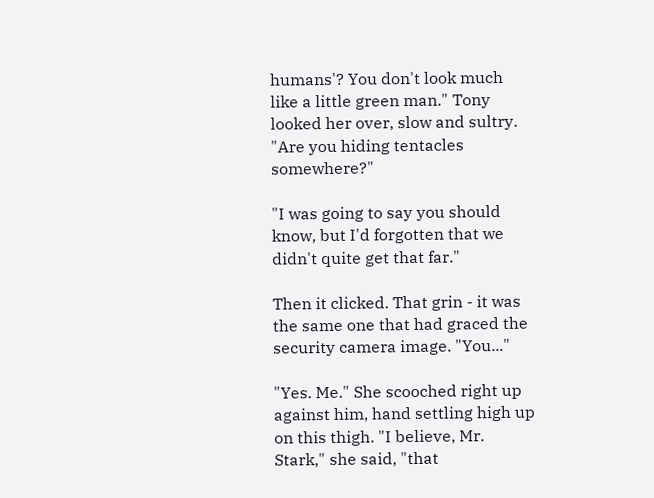humans'? You don't look much like a little green man." Tony looked her over, slow and sultry. "Are you hiding tentacles somewhere?"

"I was going to say you should know, but I'd forgotten that we didn't quite get that far."

Then it clicked. That grin - it was the same one that had graced the security camera image. "You..."

"Yes. Me." She scooched right up against him, hand settling high up on this thigh. "I believe, Mr. Stark," she said, "that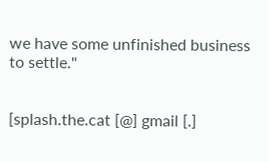we have some unfinished business to settle."


[splash.the.cat [@] gmail [.]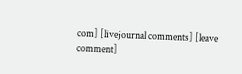com] [livejournal comments] [leave comment]